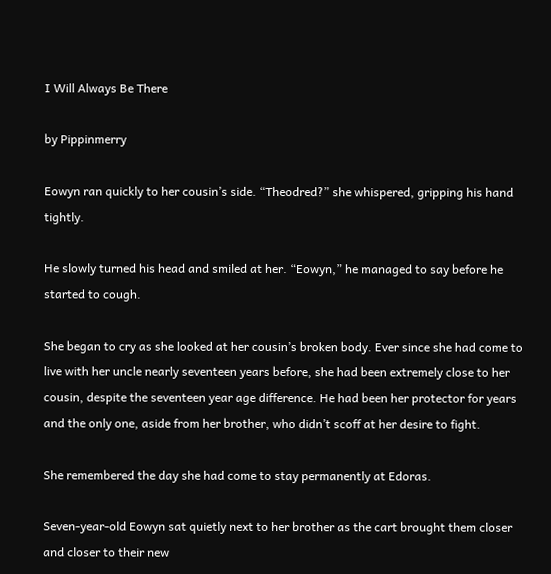I Will Always Be There

by Pippinmerry

Eowyn ran quickly to her cousin’s side. “Theodred?” she whispered, gripping his hand tightly.

He slowly turned his head and smiled at her. “Eowyn,” he managed to say before he started to cough.

She began to cry as she looked at her cousin’s broken body. Ever since she had come to live with her uncle nearly seventeen years before, she had been extremely close to her cousin, despite the seventeen year age difference. He had been her protector for years and the only one, aside from her brother, who didn’t scoff at her desire to fight.

She remembered the day she had come to stay permanently at Edoras.

Seven-year-old Eowyn sat quietly next to her brother as the cart brought them closer and closer to their new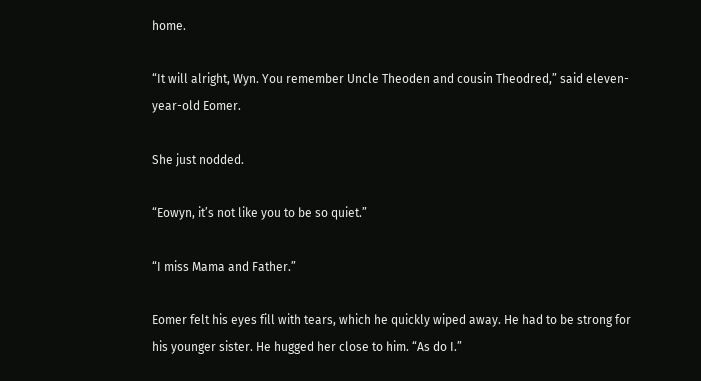home.

“It will alright, Wyn. You remember Uncle Theoden and cousin Theodred,” said eleven-year-old Eomer.

She just nodded.

“Eowyn, it’s not like you to be so quiet.”

“I miss Mama and Father.”

Eomer felt his eyes fill with tears, which he quickly wiped away. He had to be strong for his younger sister. He hugged her close to him. “As do I.”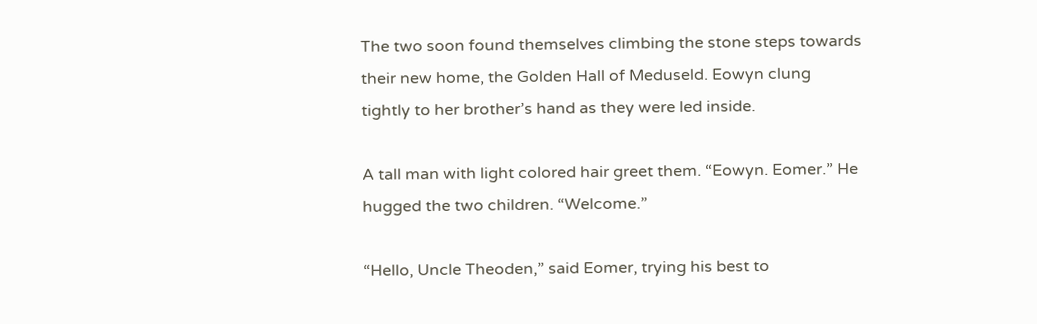The two soon found themselves climbing the stone steps towards their new home, the Golden Hall of Meduseld. Eowyn clung tightly to her brother’s hand as they were led inside.

A tall man with light colored hair greet them. “Eowyn. Eomer.” He hugged the two children. “Welcome.”

“Hello, Uncle Theoden,” said Eomer, trying his best to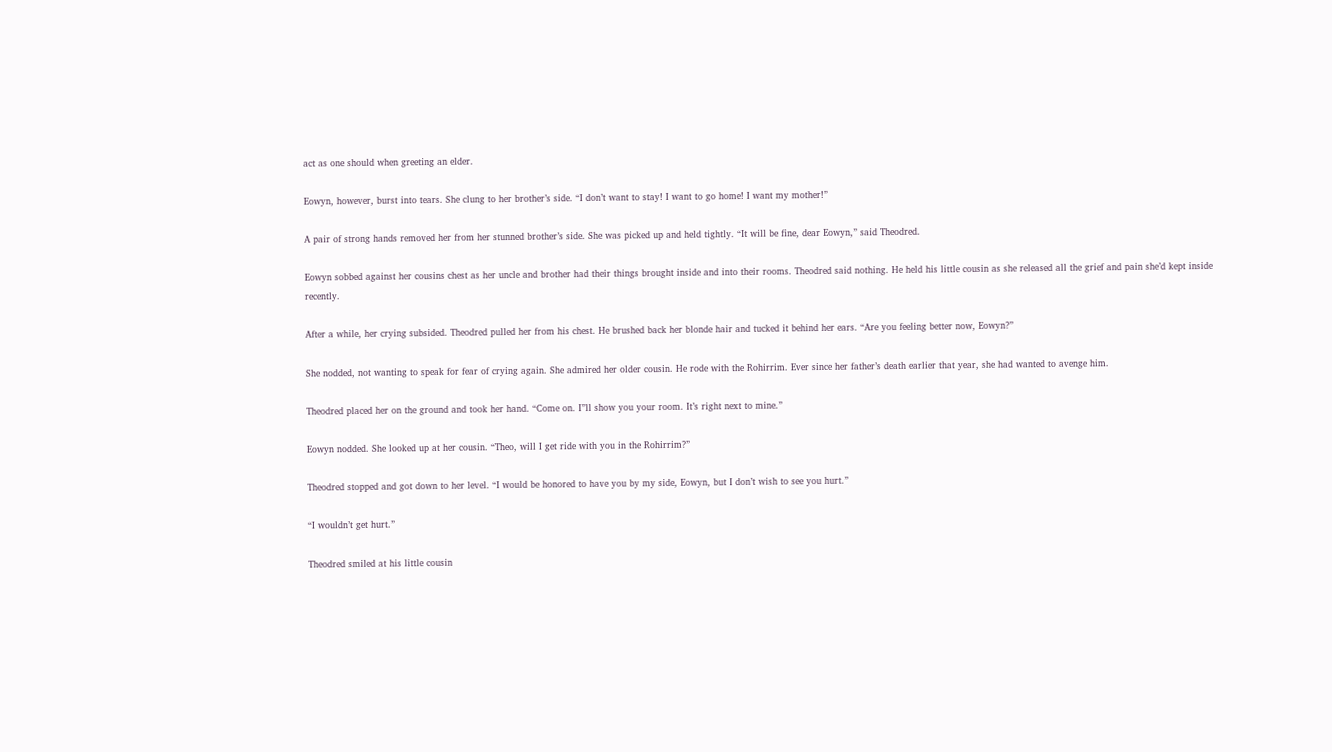act as one should when greeting an elder.

Eowyn, however, burst into tears. She clung to her brother’s side. “I don’t want to stay! I want to go home! I want my mother!”

A pair of strong hands removed her from her stunned brother’s side. She was picked up and held tightly. “It will be fine, dear Eowyn,” said Theodred.

Eowyn sobbed against her cousins chest as her uncle and brother had their things brought inside and into their rooms. Theodred said nothing. He held his little cousin as she released all the grief and pain she’d kept inside recently.

After a while, her crying subsided. Theodred pulled her from his chest. He brushed back her blonde hair and tucked it behind her ears. “Are you feeling better now, Eowyn?”

She nodded, not wanting to speak for fear of crying again. She admired her older cousin. He rode with the Rohirrim. Ever since her father’s death earlier that year, she had wanted to avenge him.

Theodred placed her on the ground and took her hand. “Come on. I”ll show you your room. It’s right next to mine.”

Eowyn nodded. She looked up at her cousin. “Theo, will I get ride with you in the Rohirrim?”

Theodred stopped and got down to her level. “I would be honored to have you by my side, Eowyn, but I don’t wish to see you hurt.”

“I wouldn’t get hurt.”

Theodred smiled at his little cousin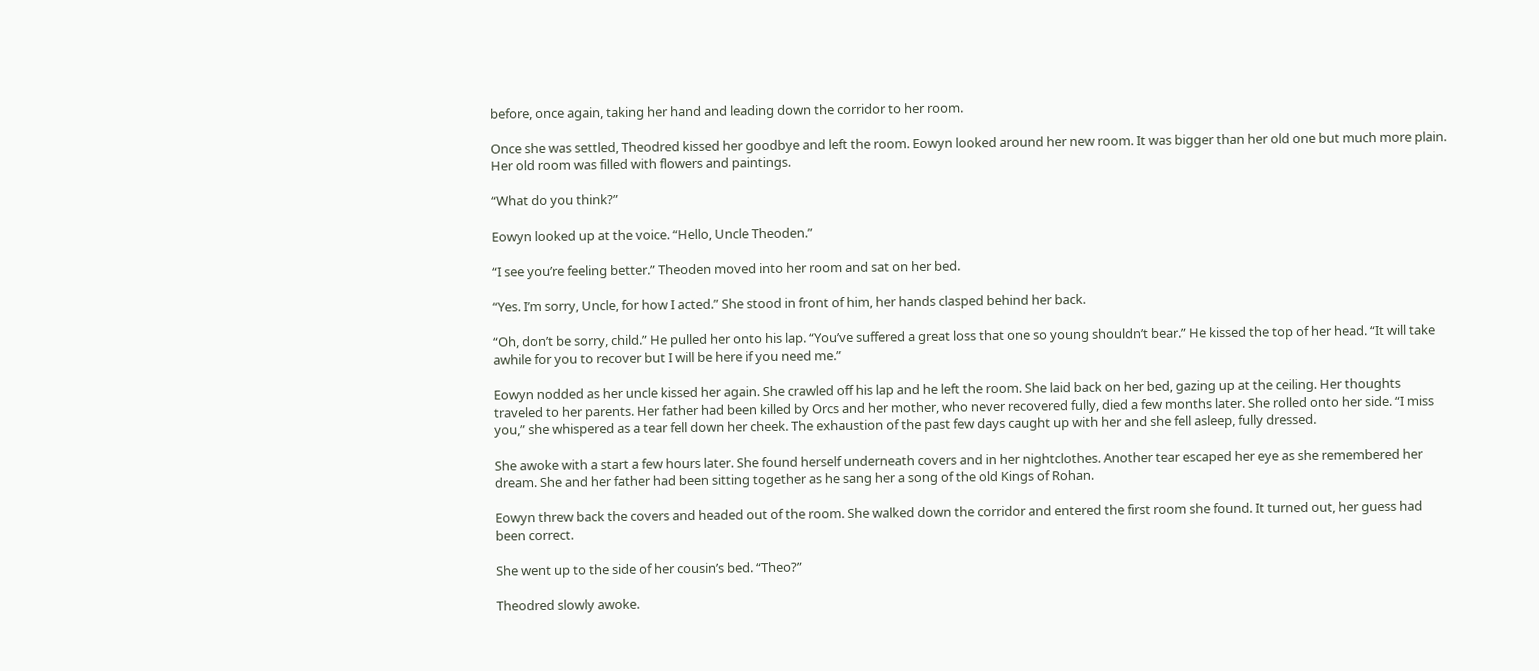before, once again, taking her hand and leading down the corridor to her room.

Once she was settled, Theodred kissed her goodbye and left the room. Eowyn looked around her new room. It was bigger than her old one but much more plain. Her old room was filled with flowers and paintings.

“What do you think?”

Eowyn looked up at the voice. “Hello, Uncle Theoden.”

“I see you’re feeling better.” Theoden moved into her room and sat on her bed.

“Yes. I’m sorry, Uncle, for how I acted.” She stood in front of him, her hands clasped behind her back.

“Oh, don’t be sorry, child.” He pulled her onto his lap. “You’ve suffered a great loss that one so young shouldn’t bear.” He kissed the top of her head. “It will take awhile for you to recover but I will be here if you need me.”

Eowyn nodded as her uncle kissed her again. She crawled off his lap and he left the room. She laid back on her bed, gazing up at the ceiling. Her thoughts traveled to her parents. Her father had been killed by Orcs and her mother, who never recovered fully, died a few months later. She rolled onto her side. “I miss you,” she whispered as a tear fell down her cheek. The exhaustion of the past few days caught up with her and she fell asleep, fully dressed.

She awoke with a start a few hours later. She found herself underneath covers and in her nightclothes. Another tear escaped her eye as she remembered her dream. She and her father had been sitting together as he sang her a song of the old Kings of Rohan.

Eowyn threw back the covers and headed out of the room. She walked down the corridor and entered the first room she found. It turned out, her guess had been correct.

She went up to the side of her cousin’s bed. “Theo?”

Theodred slowly awoke.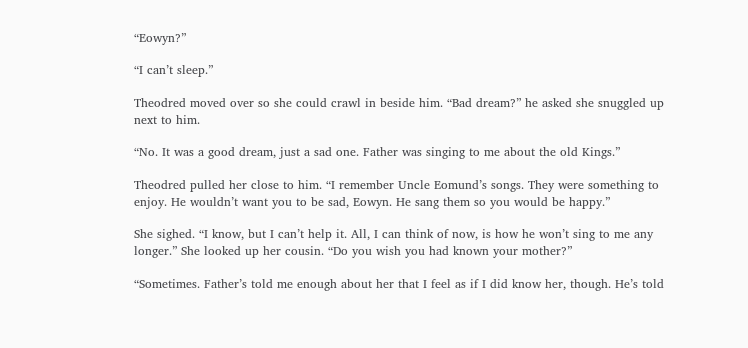“Eowyn?”

“I can’t sleep.”

Theodred moved over so she could crawl in beside him. “Bad dream?” he asked she snuggled up next to him.

“No. It was a good dream, just a sad one. Father was singing to me about the old Kings.”

Theodred pulled her close to him. “I remember Uncle Eomund’s songs. They were something to enjoy. He wouldn’t want you to be sad, Eowyn. He sang them so you would be happy.”

She sighed. “I know, but I can’t help it. All, I can think of now, is how he won’t sing to me any longer.” She looked up her cousin. “Do you wish you had known your mother?”

“Sometimes. Father’s told me enough about her that I feel as if I did know her, though. He’s told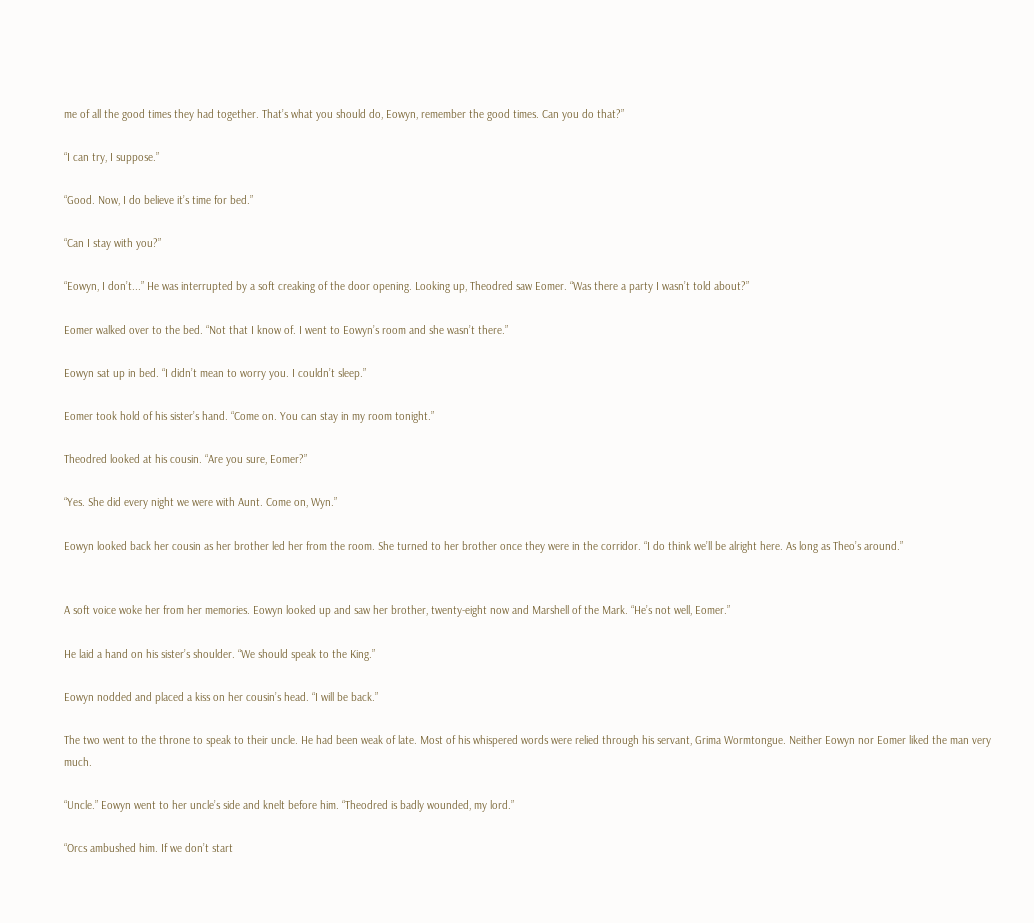me of all the good times they had together. That’s what you should do, Eowyn, remember the good times. Can you do that?”

“I can try, I suppose.”

“Good. Now, I do believe it’s time for bed.”

“Can I stay with you?”

“Eowyn, I don’t...” He was interrupted by a soft creaking of the door opening. Looking up, Theodred saw Eomer. “Was there a party I wasn’t told about?”

Eomer walked over to the bed. “Not that I know of. I went to Eowyn’s room and she wasn’t there.”

Eowyn sat up in bed. “I didn’t mean to worry you. I couldn’t sleep.”

Eomer took hold of his sister’s hand. “Come on. You can stay in my room tonight.”

Theodred looked at his cousin. “Are you sure, Eomer?”

“Yes. She did every night we were with Aunt. Come on, Wyn.”

Eowyn looked back her cousin as her brother led her from the room. She turned to her brother once they were in the corridor. “I do think we’ll be alright here. As long as Theo’s around.”


A soft voice woke her from her memories. Eowyn looked up and saw her brother, twenty-eight now and Marshell of the Mark. “He’s not well, Eomer.”

He laid a hand on his sister’s shoulder. “We should speak to the King.”

Eowyn nodded and placed a kiss on her cousin’s head. “I will be back.”

The two went to the throne to speak to their uncle. He had been weak of late. Most of his whispered words were relied through his servant, Grima Wormtongue. Neither Eowyn nor Eomer liked the man very much.

“Uncle.” Eowyn went to her uncle’s side and knelt before him. “Theodred is badly wounded, my lord.”

“Orcs ambushed him. If we don’t start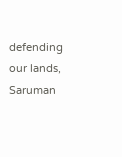defending our lands, Saruman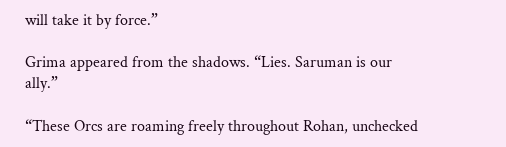will take it by force.”

Grima appeared from the shadows. “Lies. Saruman is our ally.”

“These Orcs are roaming freely throughout Rohan, unchecked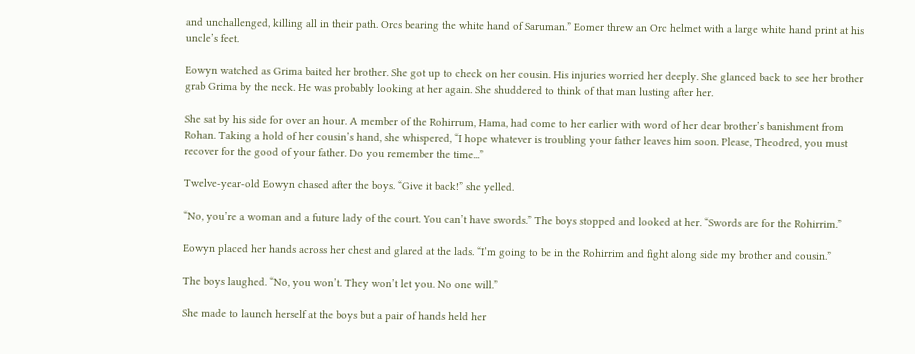and unchallenged, killing all in their path. Orcs bearing the white hand of Saruman.” Eomer threw an Orc helmet with a large white hand print at his uncle’s feet.

Eowyn watched as Grima baited her brother. She got up to check on her cousin. His injuries worried her deeply. She glanced back to see her brother grab Grima by the neck. He was probably looking at her again. She shuddered to think of that man lusting after her.

She sat by his side for over an hour. A member of the Rohirrum, Hama, had come to her earlier with word of her dear brother’s banishment from Rohan. Taking a hold of her cousin’s hand, she whispered, “I hope whatever is troubling your father leaves him soon. Please, Theodred, you must recover for the good of your father. Do you remember the time...”

Twelve-year-old Eowyn chased after the boys. “Give it back!” she yelled.

“No, you’re a woman and a future lady of the court. You can’t have swords.” The boys stopped and looked at her. “Swords are for the Rohirrim.”

Eowyn placed her hands across her chest and glared at the lads. “I’m going to be in the Rohirrim and fight along side my brother and cousin.”

The boys laughed. “No, you won’t. They won’t let you. No one will.”

She made to launch herself at the boys but a pair of hands held her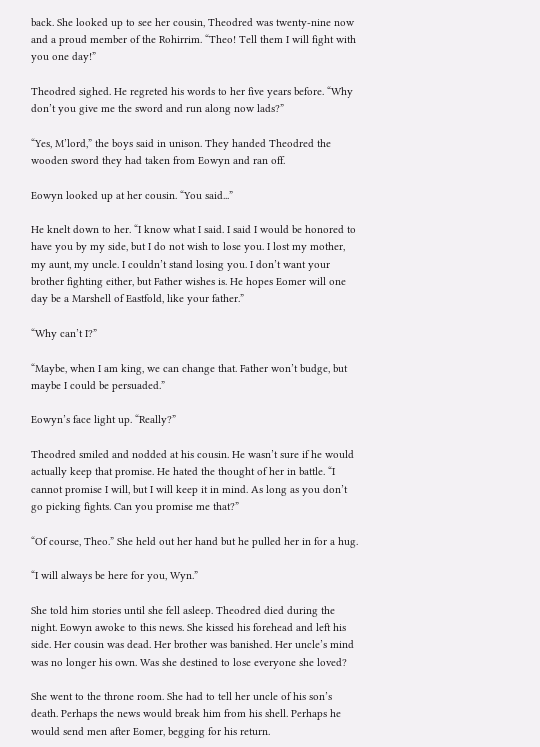back. She looked up to see her cousin, Theodred was twenty-nine now and a proud member of the Rohirrim. “Theo! Tell them I will fight with you one day!”

Theodred sighed. He regreted his words to her five years before. “Why don’t you give me the sword and run along now lads?”

“Yes, M’lord,” the boys said in unison. They handed Theodred the wooden sword they had taken from Eowyn and ran off.

Eowyn looked up at her cousin. “You said...”

He knelt down to her. “I know what I said. I said I would be honored to have you by my side, but I do not wish to lose you. I lost my mother, my aunt, my uncle. I couldn’t stand losing you. I don’t want your brother fighting either, but Father wishes is. He hopes Eomer will one day be a Marshell of Eastfold, like your father.”

“Why can’t I?”

“Maybe, when I am king, we can change that. Father won’t budge, but maybe I could be persuaded.”

Eowyn’s face light up. “Really?”

Theodred smiled and nodded at his cousin. He wasn’t sure if he would actually keep that promise. He hated the thought of her in battle. “I cannot promise I will, but I will keep it in mind. As long as you don’t go picking fights. Can you promise me that?”

“Of course, Theo.” She held out her hand but he pulled her in for a hug.

“I will always be here for you, Wyn.”

She told him stories until she fell asleep. Theodred died during the night. Eowyn awoke to this news. She kissed his forehead and left his side. Her cousin was dead. Her brother was banished. Her uncle’s mind was no longer his own. Was she destined to lose everyone she loved?

She went to the throne room. She had to tell her uncle of his son’s death. Perhaps the news would break him from his shell. Perhaps he would send men after Eomer, begging for his return.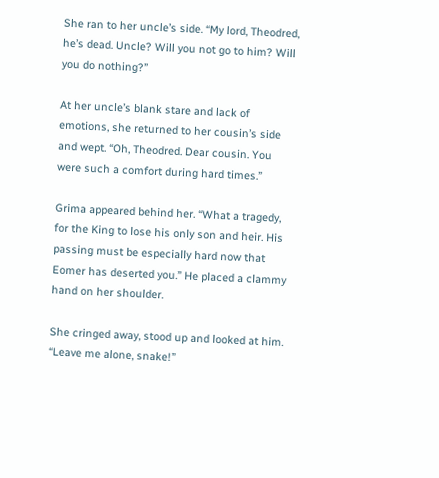She ran to her uncle’s side. “My lord, Theodred, he’s dead. Uncle? Will you not go to him? Will you do nothing?”

At her uncle’s blank stare and lack of emotions, she returned to her cousin’s side and wept. “Oh, Theodred. Dear cousin. You were such a comfort during hard times.”

Grima appeared behind her. “What a tragedy, for the King to lose his only son and heir. His passing must be especially hard now that Eomer has deserted you.” He placed a clammy hand on her shoulder.

She cringed away, stood up and looked at him. “Leave me alone, snake!”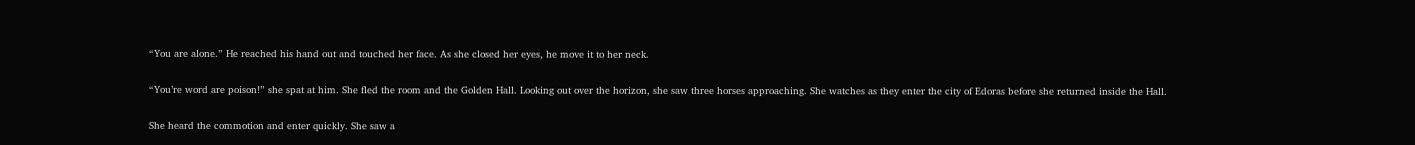“You are alone.” He reached his hand out and touched her face. As she closed her eyes, he move it to her neck.

“You’re word are poison!” she spat at him. She fled the room and the Golden Hall. Looking out over the horizon, she saw three horses approaching. She watches as they enter the city of Edoras before she returned inside the Hall.

She heard the commotion and enter quickly. She saw a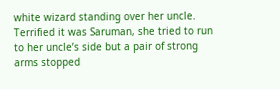white wizard standing over her uncle. Terrified it was Saruman, she tried to run to her uncle’s side but a pair of strong arms stopped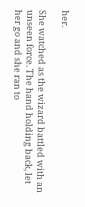her.

She watched as the wizard battled with an unseen force. The hand holding back, let her go and she ran to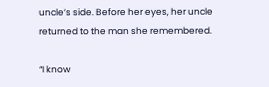uncle’s side. Before her eyes, her uncle returned to the man she remembered.

“I know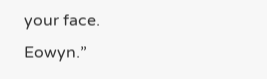your face. Eowyn.”